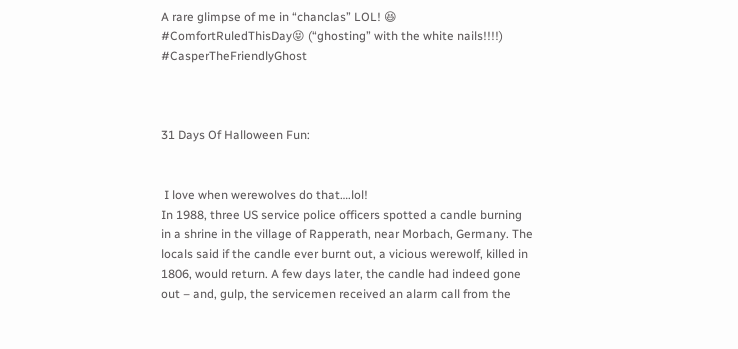A rare glimpse of me in “chanclas” LOL! 😆 #ComfortRuledThisDay😝 (“ghosting” with the white nails!!!!) #CasperTheFriendlyGhost



31 Days Of Halloween Fun:


 I love when werewolves do that….lol!
In 1988, three US service police officers spotted a candle burning in a shrine in the village of Rapperath, near Morbach, Germany. The locals said if the candle ever burnt out, a vicious werewolf, killed in 1806, would return. A few days later, the candle had indeed gone out – and, gulp, the servicemen received an alarm call from the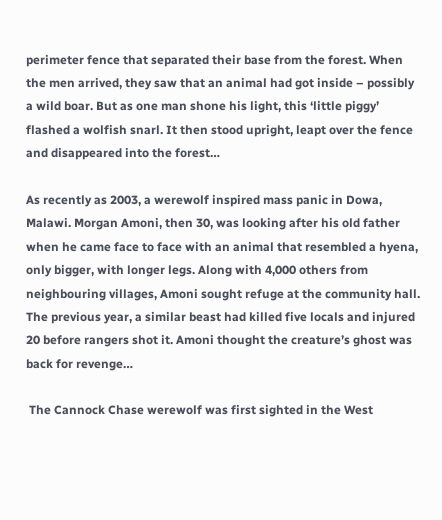perimeter fence that separated their base from the forest. When the men arrived, they saw that an animal had got inside – possibly a wild boar. But as one man shone his light, this ‘little piggy’ flashed a wolfish snarl. It then stood upright, leapt over the fence and disappeared into the forest…

As recently as 2003, a werewolf inspired mass panic in Dowa, Malawi. Morgan Amoni, then 30, was looking after his old father when he came face to face with an animal that resembled a hyena, only bigger, with longer legs. Along with 4,000 others from neighbouring villages, Amoni sought refuge at the community hall. The previous year, a similar beast had killed five locals and injured 20 before rangers shot it. Amoni thought the creature’s ghost was back for revenge…

 The Cannock Chase werewolf was first sighted in the West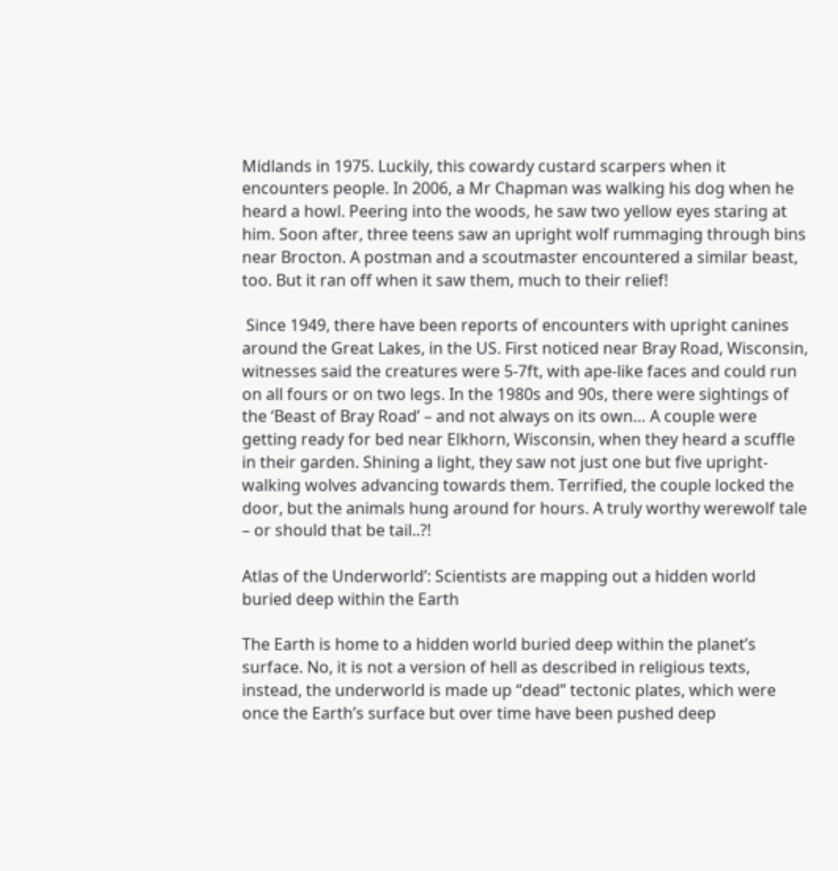Midlands in 1975. Luckily, this cowardy custard scarpers when it encounters people. In 2006, a Mr Chapman was walking his dog when he heard a howl. Peering into the woods, he saw two yellow eyes staring at him. Soon after, three teens saw an upright wolf rummaging through bins near Brocton. A postman and a scoutmaster encountered a similar beast, too. But it ran off when it saw them, much to their relief!

 Since 1949, there have been reports of encounters with upright canines around the Great Lakes, in the US. First noticed near Bray Road, Wisconsin, witnesses said the creatures were 5-7ft, with ape-like faces and could run on all fours or on two legs. In the 1980s and 90s, there were sightings of the ‘Beast of Bray Road’ – and not always on its own… A couple were getting ready for bed near Elkhorn, Wisconsin, when they heard a scuffle in their garden. Shining a light, they saw not just one but five upright-walking wolves advancing towards them. Terrified, the couple locked the door, but the animals hung around for hours. A truly worthy werewolf tale – or should that be tail..?!

Atlas of the Underworld’: Scientists are mapping out a hidden world buried deep within the Earth

The Earth is home to a hidden world buried deep within the planet’s surface. No, it is not a version of hell as described in religious texts, instead, the underworld is made up “dead” tectonic plates, which were once the Earth’s surface but over time have been pushed deep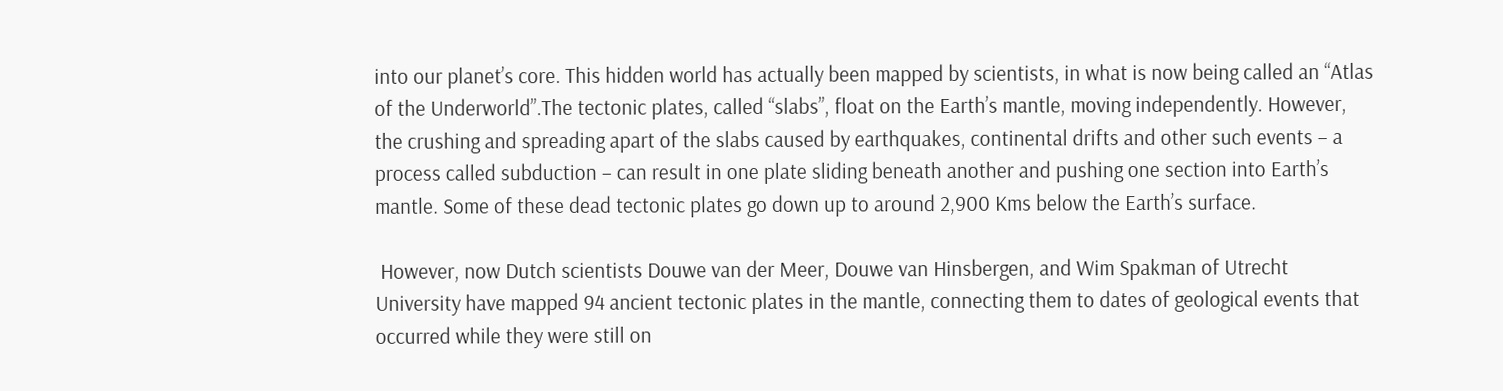into our planet’s core. This hidden world has actually been mapped by scientists, in what is now being called an “Atlas of the Underworld”.The tectonic plates, called “slabs”, float on the Earth’s mantle, moving independently. However, the crushing and spreading apart of the slabs caused by earthquakes, continental drifts and other such events – a process called subduction – can result in one plate sliding beneath another and pushing one section into Earth’s mantle. Some of these dead tectonic plates go down up to around 2,900 Kms below the Earth’s surface.

 However, now Dutch scientists Douwe van der Meer, Douwe van Hinsbergen, and Wim Spakman of Utrecht University have mapped 94 ancient tectonic plates in the mantle, connecting them to dates of geological events that occurred while they were still on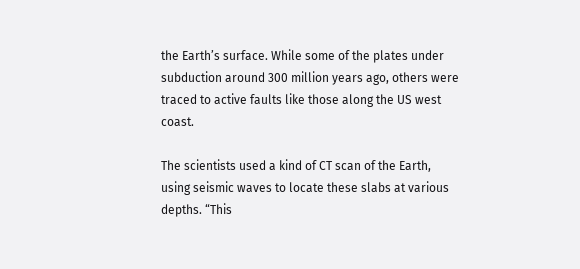the Earth’s surface. While some of the plates under subduction around 300 million years ago, others were traced to active faults like those along the US west coast.

The scientists used a kind of CT scan of the Earth, using seismic waves to locate these slabs at various depths. “This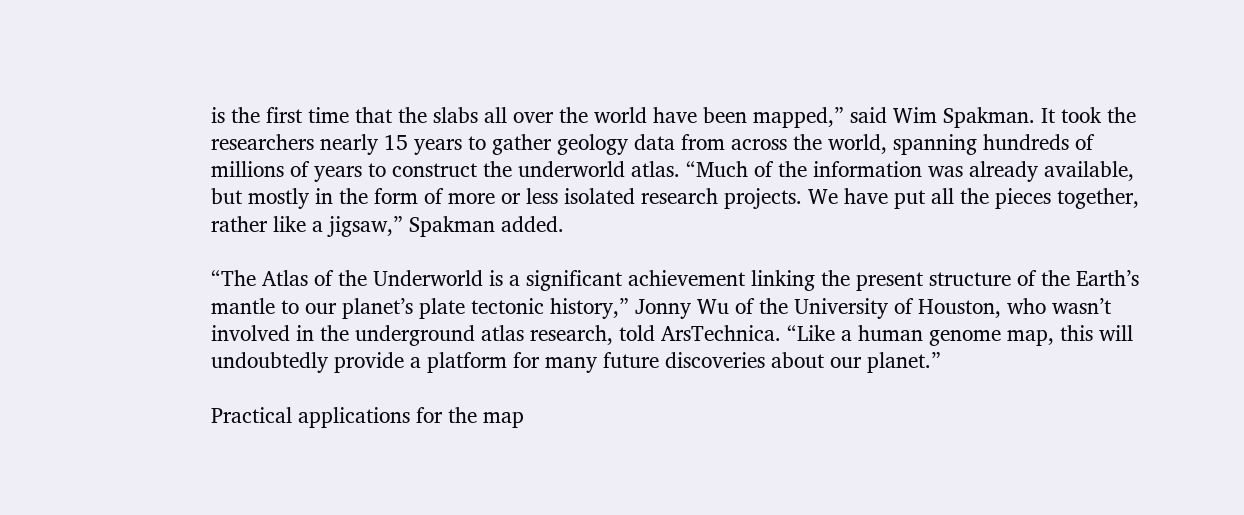is the first time that the slabs all over the world have been mapped,” said Wim Spakman. It took the researchers nearly 15 years to gather geology data from across the world, spanning hundreds of millions of years to construct the underworld atlas. “Much of the information was already available, but mostly in the form of more or less isolated research projects. We have put all the pieces together, rather like a jigsaw,” Spakman added.

“The Atlas of the Underworld is a significant achievement linking the present structure of the Earth’s mantle to our planet’s plate tectonic history,” Jonny Wu of the University of Houston, who wasn’t involved in the underground atlas research, told ArsTechnica. “Like a human genome map, this will undoubtedly provide a platform for many future discoveries about our planet.”

Practical applications for the map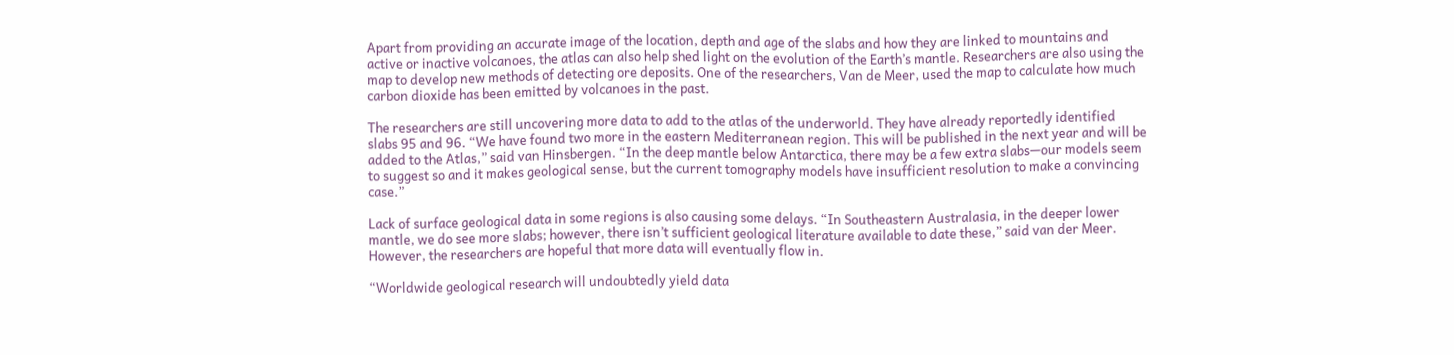Apart from providing an accurate image of the location, depth and age of the slabs and how they are linked to mountains and active or inactive volcanoes, the atlas can also help shed light on the evolution of the Earth’s mantle. Researchers are also using the map to develop new methods of detecting ore deposits. One of the researchers, Van de Meer, used the map to calculate how much carbon dioxide has been emitted by volcanoes in the past.

The researchers are still uncovering more data to add to the atlas of the underworld. They have already reportedly identified slabs 95 and 96. “We have found two more in the eastern Mediterranean region. This will be published in the next year and will be added to the Atlas,” said van Hinsbergen. “In the deep mantle below Antarctica, there may be a few extra slabs—our models seem to suggest so and it makes geological sense, but the current tomography models have insufficient resolution to make a convincing case.”

Lack of surface geological data in some regions is also causing some delays. “In Southeastern Australasia, in the deeper lower mantle, we do see more slabs; however, there isn’t sufficient geological literature available to date these,” said van der Meer. However, the researchers are hopeful that more data will eventually flow in.

“Worldwide geological research will undoubtedly yield data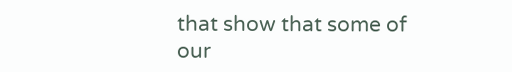that show that some of our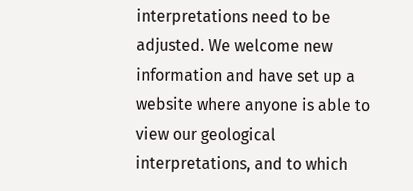interpretations need to be adjusted. We welcome new information and have set up a website where anyone is able to view our geological interpretations, and to which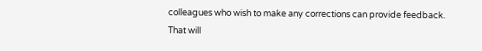colleagues who wish to make any corrections can provide feedback. That will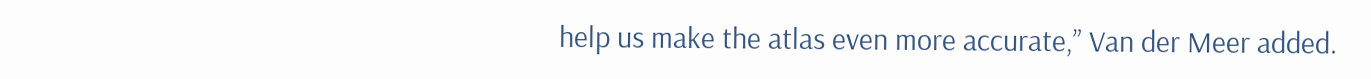help us make the atlas even more accurate,” Van der Meer added.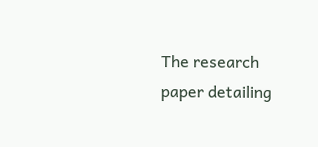The research paper detailing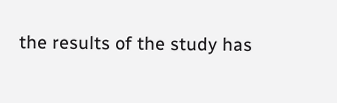the results of the study has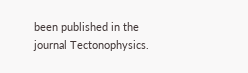been published in the journal Tectonophysics.